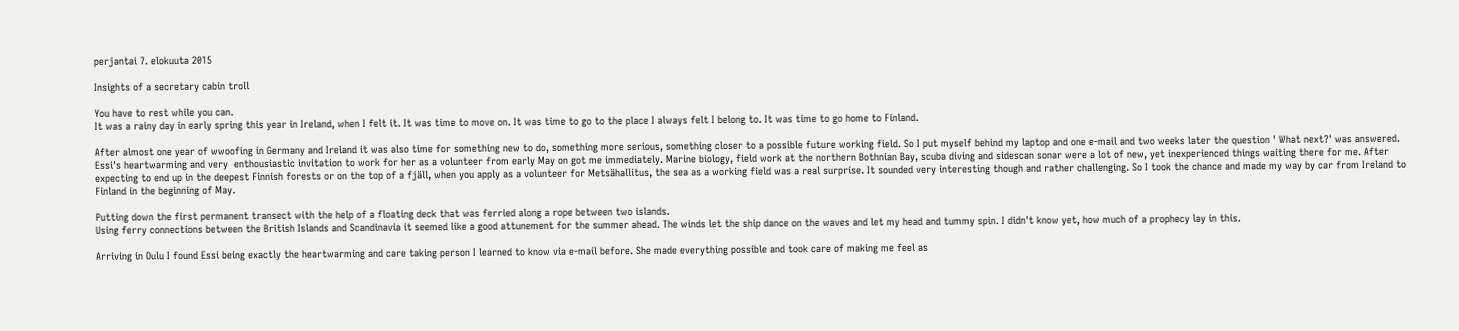perjantai 7. elokuuta 2015

Insights of a secretary cabin troll

You have to rest while you can.
It was a rainy day in early spring this year in Ireland, when I felt it. It was time to move on. It was time to go to the place I always felt I belong to. It was time to go home to Finland.

After almost one year of wwoofing in Germany and Ireland it was also time for something new to do, something more serious, something closer to a possible future working field. So I put myself behind my laptop and one e-mail and two weeks later the question ' What next?' was answered. Essi's heartwarming and very  enthousiastic invitation to work for her as a volunteer from early May on got me immediately. Marine biology, field work at the northern Bothnian Bay, scuba diving and sidescan sonar were a lot of new, yet inexperienced things waiting there for me. After expecting to end up in the deepest Finnish forests or on the top of a fjäll, when you apply as a volunteer for Metsähallitus, the sea as a working field was a real surprise. It sounded very interesting though and rather challenging. So I took the chance and made my way by car from Ireland to Finland in the beginning of May.

Putting down the first permanent transect with the help of a floating deck that was ferried along a rope between two islands.
Using ferry connections between the British Islands and Scandinavia it seemed like a good attunement for the summer ahead. The winds let the ship dance on the waves and let my head and tummy spin. I didn't know yet, how much of a prophecy lay in this.

Arriving in Oulu I found Essi being exactly the heartwarming and care taking person I learned to know via e-mail before. She made everything possible and took care of making me feel as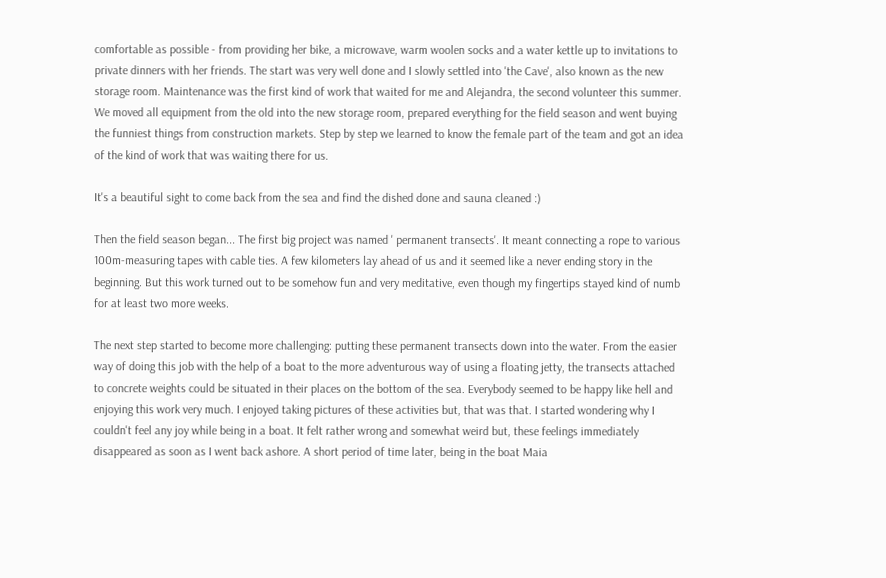comfortable as possible - from providing her bike, a microwave, warm woolen socks and a water kettle up to invitations to private dinners with her friends. The start was very well done and I slowly settled into 'the Cave', also known as the new storage room. Maintenance was the first kind of work that waited for me and Alejandra, the second volunteer this summer. We moved all equipment from the old into the new storage room, prepared everything for the field season and went buying the funniest things from construction markets. Step by step we learned to know the female part of the team and got an idea of the kind of work that was waiting there for us.

It's a beautiful sight to come back from the sea and find the dished done and sauna cleaned :)

Then the field season began... The first big project was named ' permanent transects'. It meant connecting a rope to various 100m-measuring tapes with cable ties. A few kilometers lay ahead of us and it seemed like a never ending story in the beginning. But this work turned out to be somehow fun and very meditative, even though my fingertips stayed kind of numb for at least two more weeks.

The next step started to become more challenging: putting these permanent transects down into the water. From the easier way of doing this job with the help of a boat to the more adventurous way of using a floating jetty, the transects attached to concrete weights could be situated in their places on the bottom of the sea. Everybody seemed to be happy like hell and enjoying this work very much. I enjoyed taking pictures of these activities but, that was that. I started wondering why I couldn't feel any joy while being in a boat. It felt rather wrong and somewhat weird but, these feelings immediately disappeared as soon as I went back ashore. A short period of time later, being in the boat Maia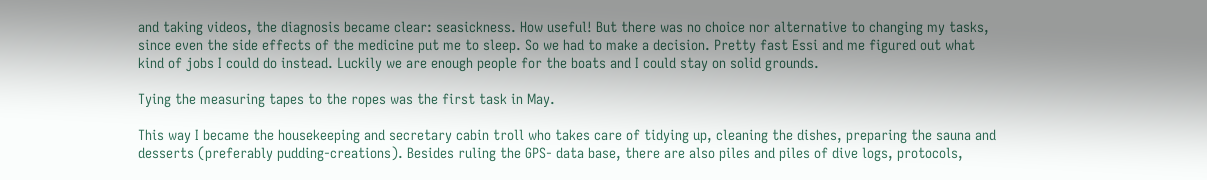and taking videos, the diagnosis became clear: seasickness. How useful! But there was no choice nor alternative to changing my tasks, since even the side effects of the medicine put me to sleep. So we had to make a decision. Pretty fast Essi and me figured out what kind of jobs I could do instead. Luckily we are enough people for the boats and I could stay on solid grounds.

Tying the measuring tapes to the ropes was the first task in May.

This way I became the housekeeping and secretary cabin troll who takes care of tidying up, cleaning the dishes, preparing the sauna and desserts (preferably pudding-creations). Besides ruling the GPS- data base, there are also piles and piles of dive logs, protocols,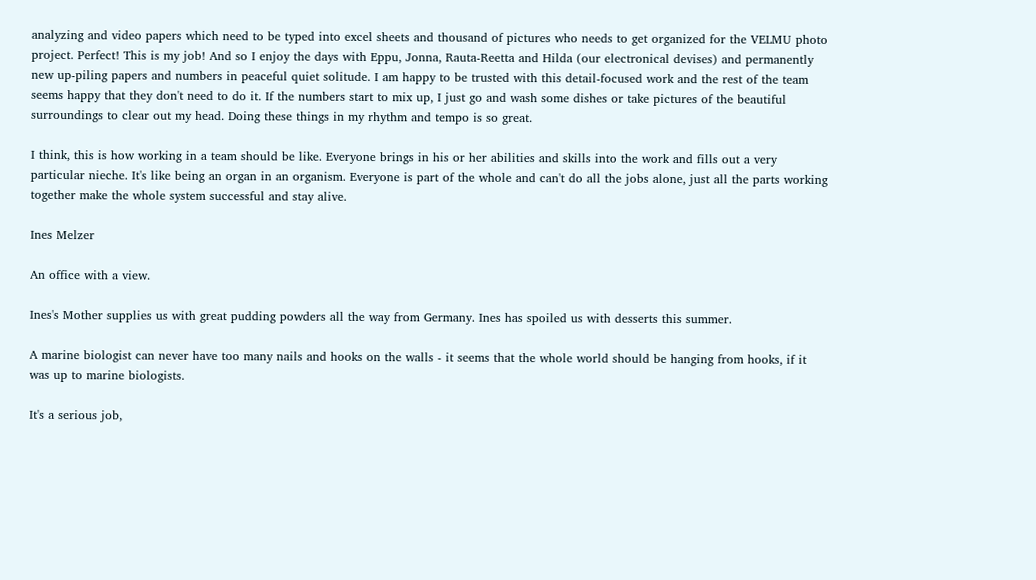analyzing and video papers which need to be typed into excel sheets and thousand of pictures who needs to get organized for the VELMU photo project. Perfect! This is my job! And so I enjoy the days with Eppu, Jonna, Rauta-Reetta and Hilda (our electronical devises) and permanently new up-piling papers and numbers in peaceful quiet solitude. I am happy to be trusted with this detail-focused work and the rest of the team seems happy that they don't need to do it. If the numbers start to mix up, I just go and wash some dishes or take pictures of the beautiful surroundings to clear out my head. Doing these things in my rhythm and tempo is so great.

I think, this is how working in a team should be like. Everyone brings in his or her abilities and skills into the work and fills out a very particular nieche. It's like being an organ in an organism. Everyone is part of the whole and can't do all the jobs alone, just all the parts working together make the whole system successful and stay alive.

Ines Melzer

An office with a view.

Ines's Mother supplies us with great pudding powders all the way from Germany. Ines has spoiled us with desserts this summer.

A marine biologist can never have too many nails and hooks on the walls - it seems that the whole world should be hanging from hooks, if it was up to marine biologists.

It's a serious job,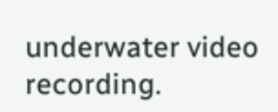underwater video recording.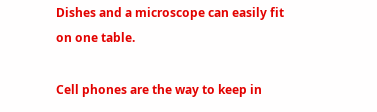Dishes and a microscope can easily fit on one table.

Cell phones are the way to keep in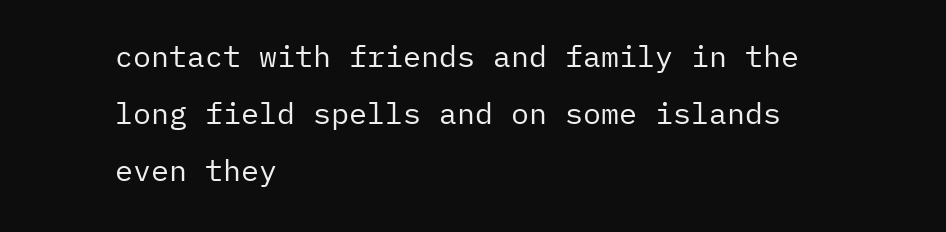contact with friends and family in the long field spells and on some islands even they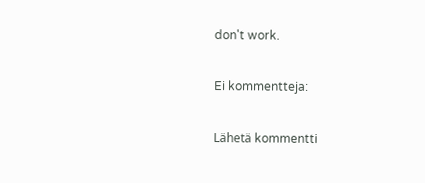don't work.

Ei kommentteja:

Lähetä kommentti